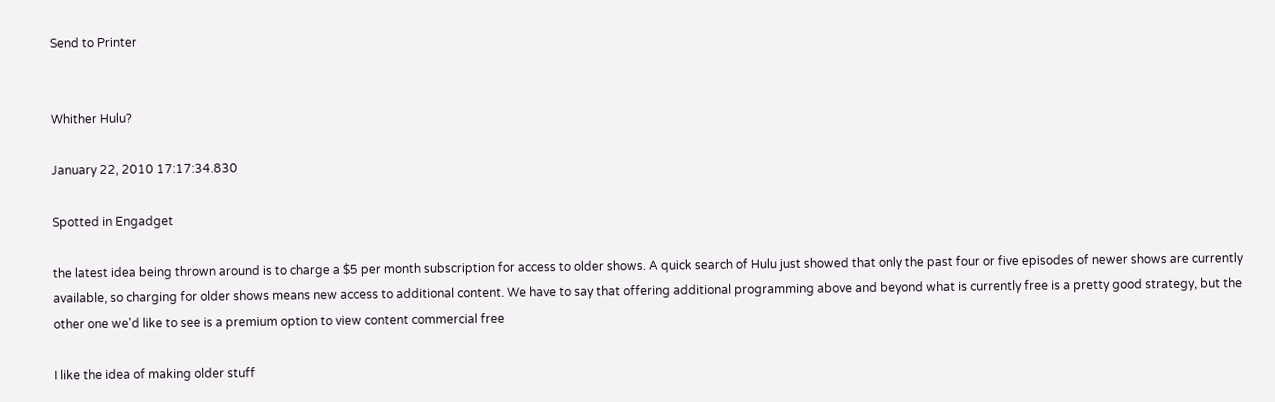Send to Printer


Whither Hulu?

January 22, 2010 17:17:34.830

Spotted in Engadget

the latest idea being thrown around is to charge a $5 per month subscription for access to older shows. A quick search of Hulu just showed that only the past four or five episodes of newer shows are currently available, so charging for older shows means new access to additional content. We have to say that offering additional programming above and beyond what is currently free is a pretty good strategy, but the other one we'd like to see is a premium option to view content commercial free

I like the idea of making older stuff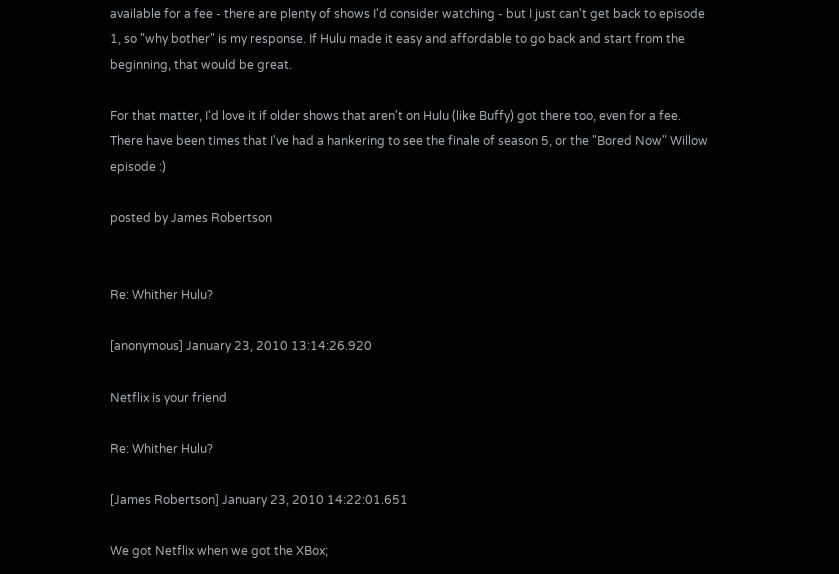available for a fee - there are plenty of shows I'd consider watching - but I just can't get back to episode 1, so "why bother" is my response. If Hulu made it easy and affordable to go back and start from the beginning, that would be great.

For that matter, I'd love it if older shows that aren't on Hulu (like Buffy) got there too, even for a fee. There have been times that I've had a hankering to see the finale of season 5, or the "Bored Now" Willow episode :)

posted by James Robertson


Re: Whither Hulu?

[anonymous] January 23, 2010 13:14:26.920

Netflix is your friend

Re: Whither Hulu?

[James Robertson] January 23, 2010 14:22:01.651

We got Netflix when we got the XBox;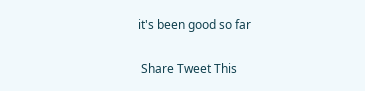it's been good so far

 Share Tweet This